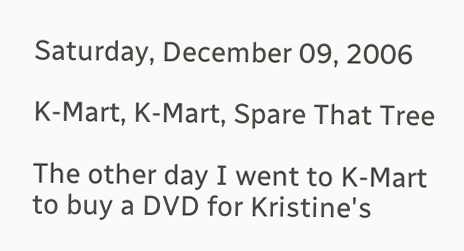Saturday, December 09, 2006

K-Mart, K-Mart, Spare That Tree

The other day I went to K-Mart to buy a DVD for Kristine's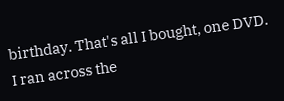birthday. That's all I bought, one DVD. I ran across the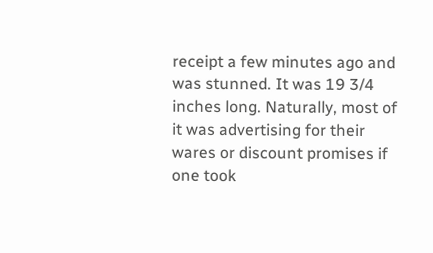receipt a few minutes ago and was stunned. It was 19 3/4 inches long. Naturally, most of it was advertising for their wares or discount promises if one took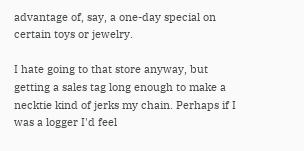advantage of, say, a one-day special on certain toys or jewelry.

I hate going to that store anyway, but getting a sales tag long enough to make a necktie kind of jerks my chain. Perhaps if I was a logger I'd feel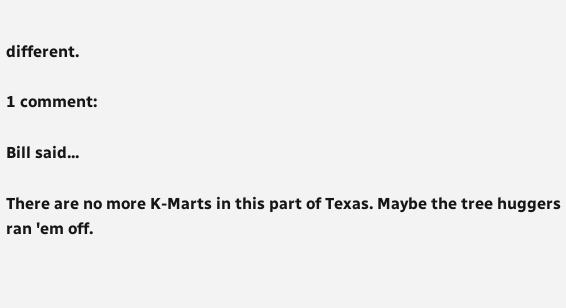different.

1 comment:

Bill said...

There are no more K-Marts in this part of Texas. Maybe the tree huggers ran 'em off.